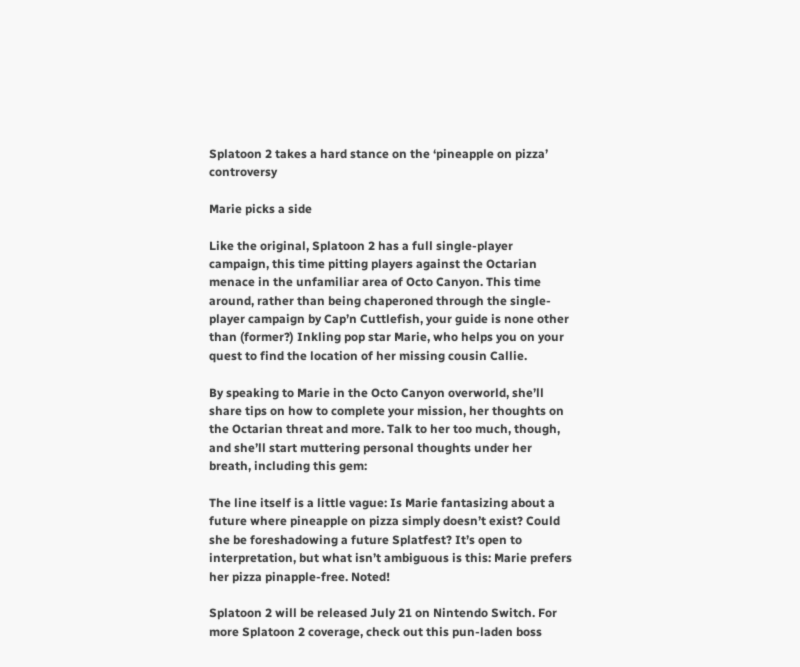Splatoon 2 takes a hard stance on the ‘pineapple on pizza’ controversy

Marie picks a side

Like the original, Splatoon 2 has a full single-player campaign, this time pitting players against the Octarian menace in the unfamiliar area of Octo Canyon. This time around, rather than being chaperoned through the single-player campaign by Cap’n Cuttlefish, your guide is none other than (former?) Inkling pop star Marie, who helps you on your quest to find the location of her missing cousin Callie.

By speaking to Marie in the Octo Canyon overworld, she’ll share tips on how to complete your mission, her thoughts on the Octarian threat and more. Talk to her too much, though, and she’ll start muttering personal thoughts under her breath, including this gem:

The line itself is a little vague: Is Marie fantasizing about a future where pineapple on pizza simply doesn’t exist? Could she be foreshadowing a future Splatfest? It’s open to interpretation, but what isn’t ambiguous is this: Marie prefers her pizza pinapple-free. Noted!

Splatoon 2 will be released July 21 on Nintendo Switch. For more Splatoon 2 coverage, check out this pun-laden boss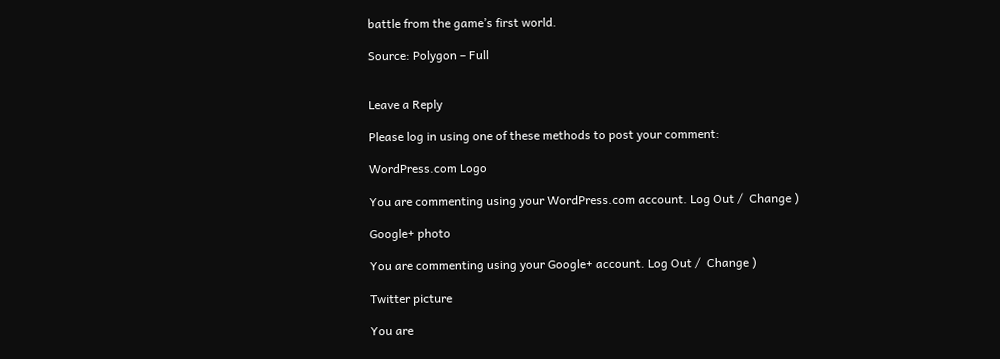battle from the game’s first world.

Source: Polygon – Full


Leave a Reply

Please log in using one of these methods to post your comment:

WordPress.com Logo

You are commenting using your WordPress.com account. Log Out /  Change )

Google+ photo

You are commenting using your Google+ account. Log Out /  Change )

Twitter picture

You are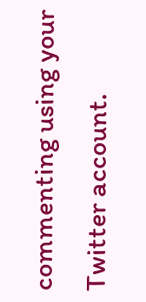commenting using your Twitter account.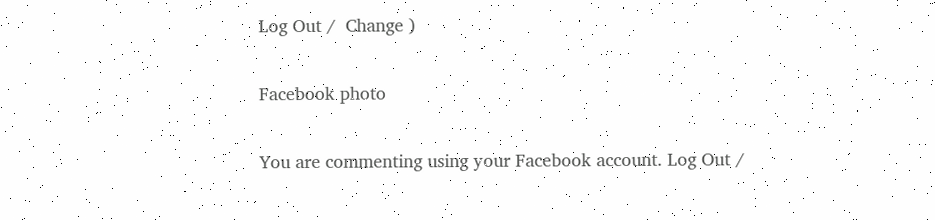Log Out /  Change )

Facebook photo

You are commenting using your Facebook account. Log Out /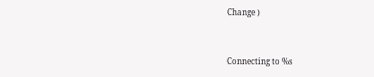Change )


Connecting to %s